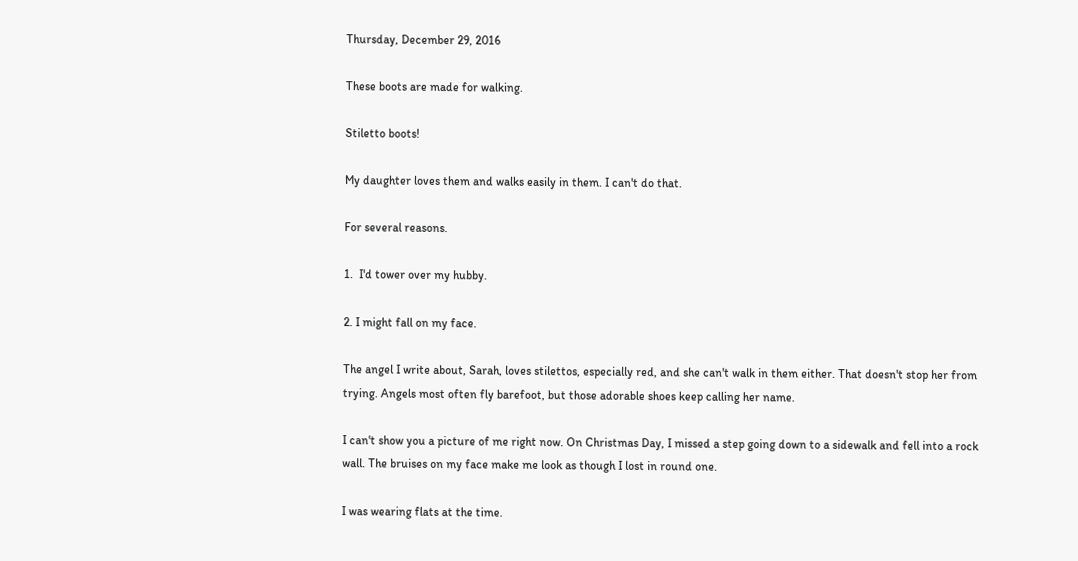Thursday, December 29, 2016

These boots are made for walking.

Stiletto boots!

My daughter loves them and walks easily in them. I can't do that.

For several reasons.

1.  I'd tower over my hubby.

2. I might fall on my face.

The angel I write about, Sarah, loves stilettos, especially red, and she can't walk in them either. That doesn't stop her from trying. Angels most often fly barefoot, but those adorable shoes keep calling her name.

I can't show you a picture of me right now. On Christmas Day, I missed a step going down to a sidewalk and fell into a rock wall. The bruises on my face make me look as though I lost in round one.

I was wearing flats at the time.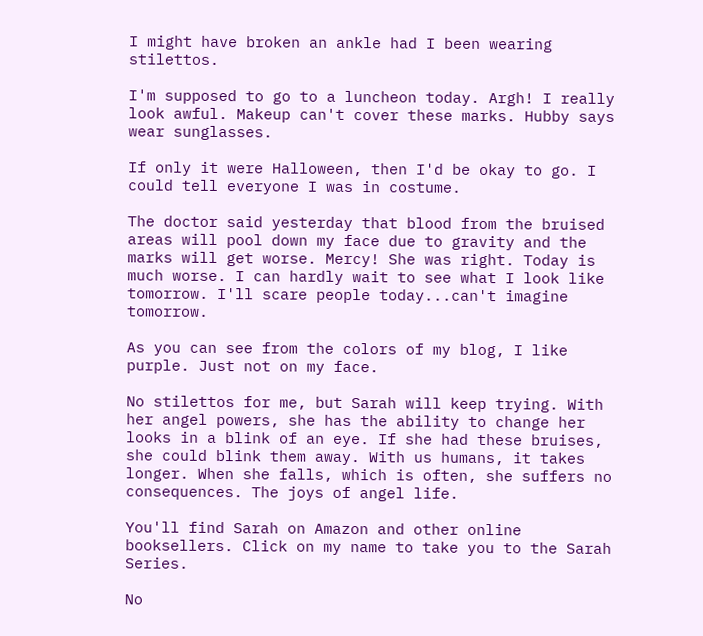I might have broken an ankle had I been wearing stilettos.

I'm supposed to go to a luncheon today. Argh! I really look awful. Makeup can't cover these marks. Hubby says wear sunglasses.

If only it were Halloween, then I'd be okay to go. I could tell everyone I was in costume.

The doctor said yesterday that blood from the bruised areas will pool down my face due to gravity and the marks will get worse. Mercy! She was right. Today is much worse. I can hardly wait to see what I look like tomorrow. I'll scare people today...can't imagine tomorrow.

As you can see from the colors of my blog, I like purple. Just not on my face.

No stilettos for me, but Sarah will keep trying. With her angel powers, she has the ability to change her looks in a blink of an eye. If she had these bruises, she could blink them away. With us humans, it takes longer. When she falls, which is often, she suffers no consequences. The joys of angel life.

You'll find Sarah on Amazon and other online booksellers. Click on my name to take you to the Sarah Series.

No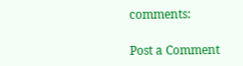comments:

Post a Comment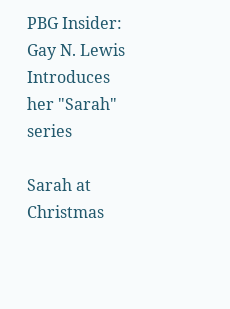PBG Insider: Gay N. Lewis Introduces her "Sarah" series

Sarah at Christmas